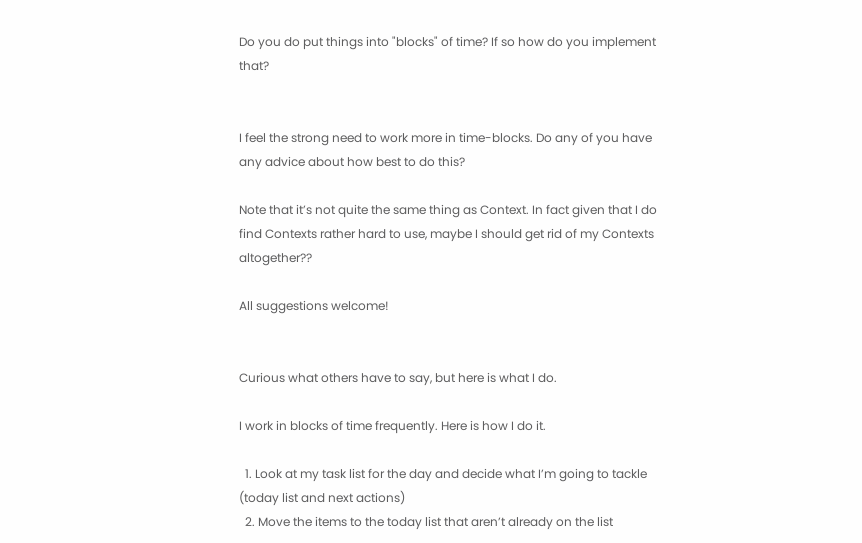Do you do put things into "blocks" of time? If so how do you implement that?


I feel the strong need to work more in time-blocks. Do any of you have any advice about how best to do this?

Note that it’s not quite the same thing as Context. In fact given that I do find Contexts rather hard to use, maybe I should get rid of my Contexts altogether??

All suggestions welcome!


Curious what others have to say, but here is what I do.

I work in blocks of time frequently. Here is how I do it.

  1. Look at my task list for the day and decide what I’m going to tackle (today list and next actions)
  2. Move the items to the today list that aren’t already on the list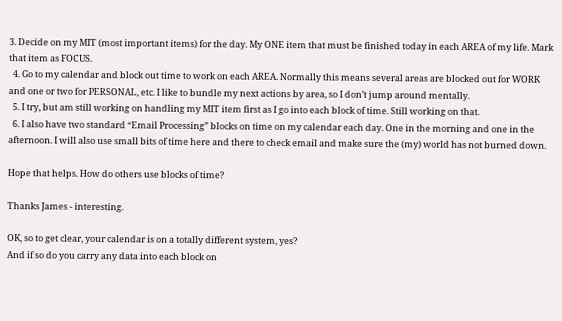3. Decide on my MIT (most important items) for the day. My ONE item that must be finished today in each AREA of my life. Mark that item as FOCUS.
  4. Go to my calendar and block out time to work on each AREA. Normally this means several areas are blocked out for WORK and one or two for PERSONAL, etc. I like to bundle my next actions by area, so I don’t jump around mentally.
  5. I try, but am still working on handling my MIT item first as I go into each block of time. Still working on that.
  6. I also have two standard “Email Processing” blocks on time on my calendar each day. One in the morning and one in the afternoon. I will also use small bits of time here and there to check email and make sure the (my) world has not burned down.

Hope that helps. How do others use blocks of time?

Thanks James - interesting.

OK, so to get clear, your calendar is on a totally different system, yes?
And if so do you carry any data into each block on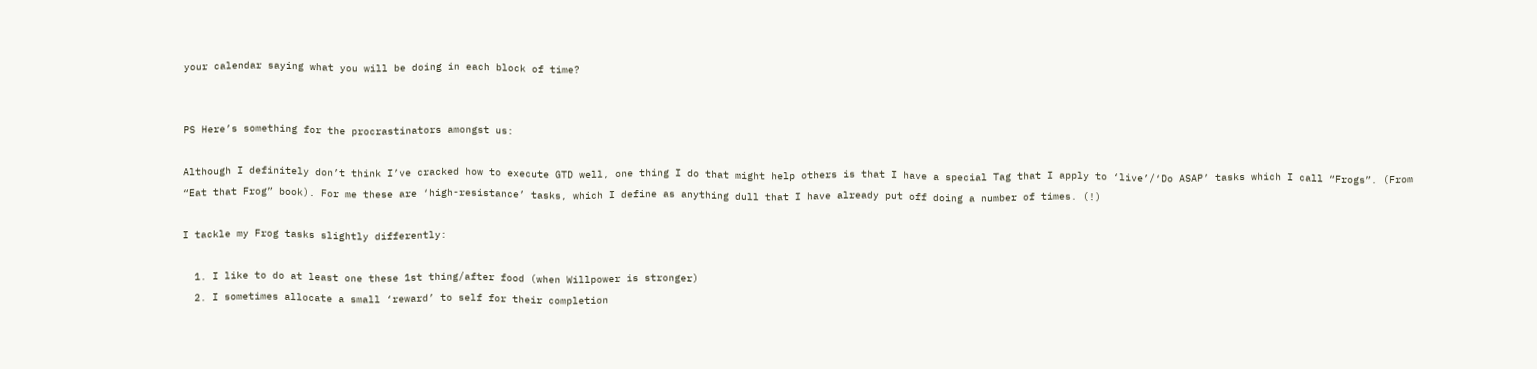your calendar saying what you will be doing in each block of time?


PS Here’s something for the procrastinators amongst us:

Although I definitely don’t think I’ve cracked how to execute GTD well, one thing I do that might help others is that I have a special Tag that I apply to ‘live’/‘Do ASAP’ tasks which I call “Frogs”. (From “Eat that Frog” book). For me these are ‘high-resistance’ tasks, which I define as anything dull that I have already put off doing a number of times. (!)

I tackle my Frog tasks slightly differently:

  1. I like to do at least one these 1st thing/after food (when Willpower is stronger)
  2. I sometimes allocate a small ‘reward’ to self for their completion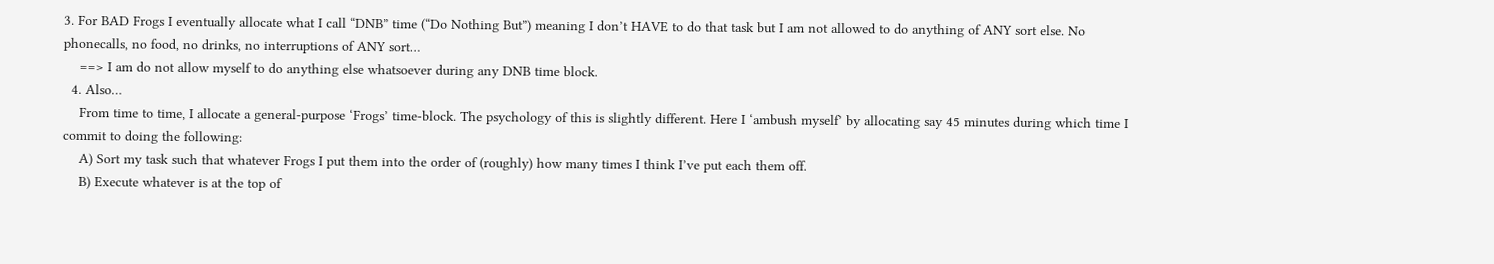3. For BAD Frogs I eventually allocate what I call “DNB” time (“Do Nothing But”) meaning I don’t HAVE to do that task but I am not allowed to do anything of ANY sort else. No phonecalls, no food, no drinks, no interruptions of ANY sort…
    ==> I am do not allow myself to do anything else whatsoever during any DNB time block.
  4. Also…
    From time to time, I allocate a general-purpose ‘Frogs’ time-block. The psychology of this is slightly different. Here I ‘ambush myself’ by allocating say 45 minutes during which time I commit to doing the following:
    A) Sort my task such that whatever Frogs I put them into the order of (roughly) how many times I think I’ve put each them off.
    B) Execute whatever is at the top of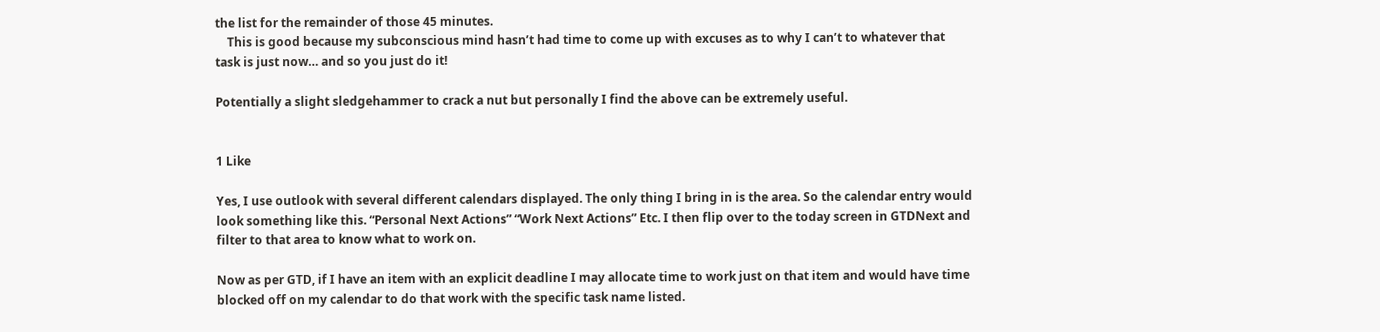the list for the remainder of those 45 minutes.
    This is good because my subconscious mind hasn’t had time to come up with excuses as to why I can’t to whatever that task is just now… and so you just do it!

Potentially a slight sledgehammer to crack a nut but personally I find the above can be extremely useful.


1 Like

Yes, I use outlook with several different calendars displayed. The only thing I bring in is the area. So the calendar entry would look something like this. “Personal Next Actions” “Work Next Actions” Etc. I then flip over to the today screen in GTDNext and filter to that area to know what to work on.

Now as per GTD, if I have an item with an explicit deadline I may allocate time to work just on that item and would have time blocked off on my calendar to do that work with the specific task name listed.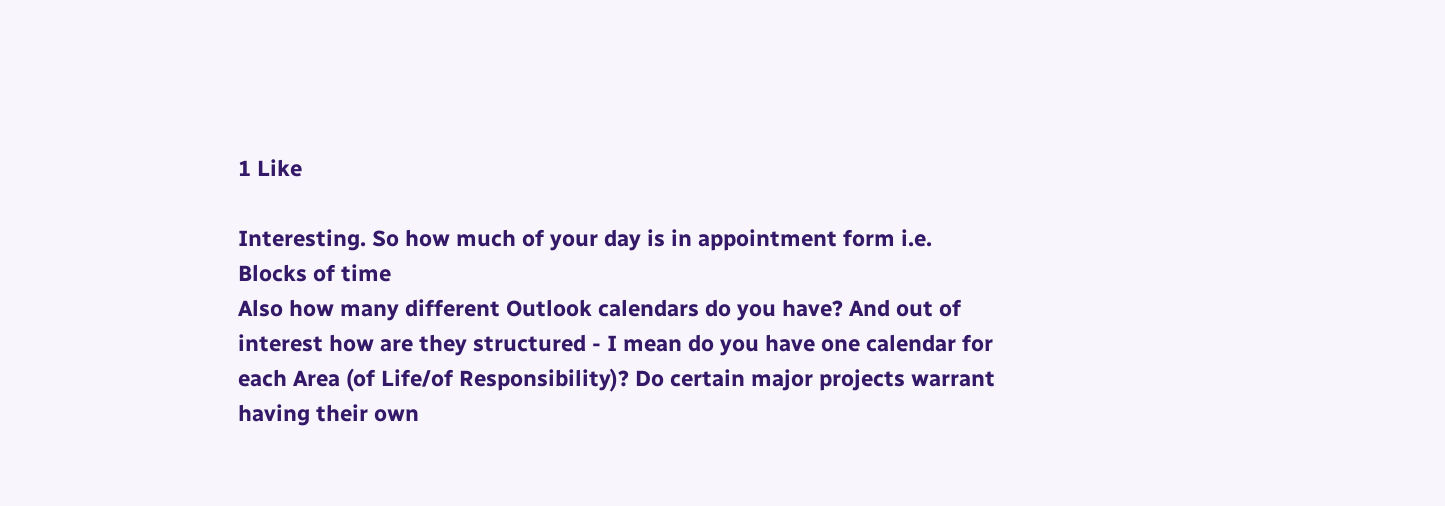1 Like

Interesting. So how much of your day is in appointment form i.e. Blocks of time
Also how many different Outlook calendars do you have? And out of interest how are they structured - I mean do you have one calendar for each Area (of Life/of Responsibility)? Do certain major projects warrant having their own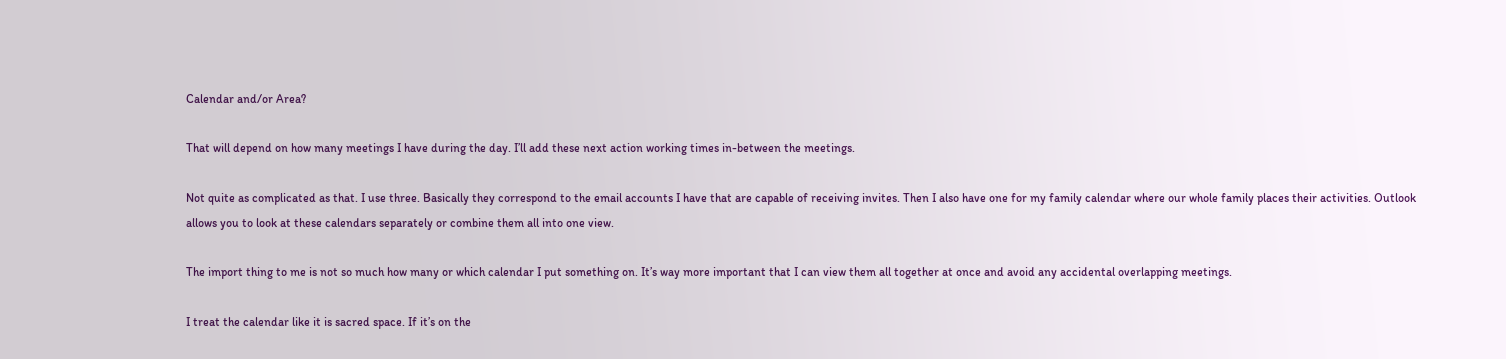Calendar and/or Area?

That will depend on how many meetings I have during the day. I’ll add these next action working times in-between the meetings.

Not quite as complicated as that. I use three. Basically they correspond to the email accounts I have that are capable of receiving invites. Then I also have one for my family calendar where our whole family places their activities. Outlook allows you to look at these calendars separately or combine them all into one view.

The import thing to me is not so much how many or which calendar I put something on. It’s way more important that I can view them all together at once and avoid any accidental overlapping meetings.

I treat the calendar like it is sacred space. If it’s on the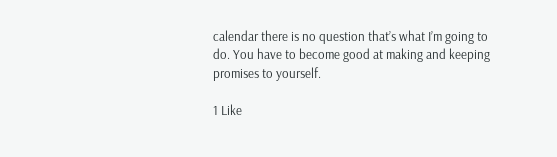calendar there is no question that’s what I’m going to do. You have to become good at making and keeping promises to yourself.

1 Like